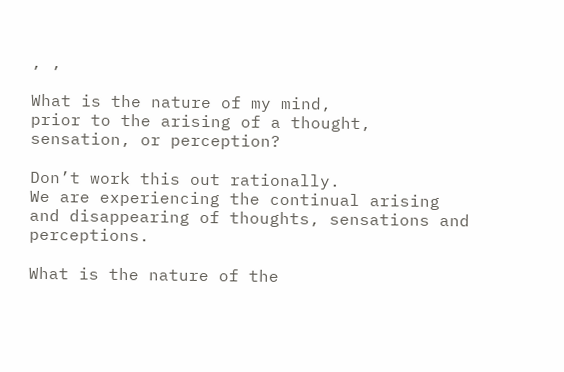, ,

What is the nature of my mind,
prior to the arising of a thought, sensation, or perception?

Don’t work this out rationally.
We are experiencing the continual arising and disappearing of thoughts, sensations and perceptions.

What is the nature of the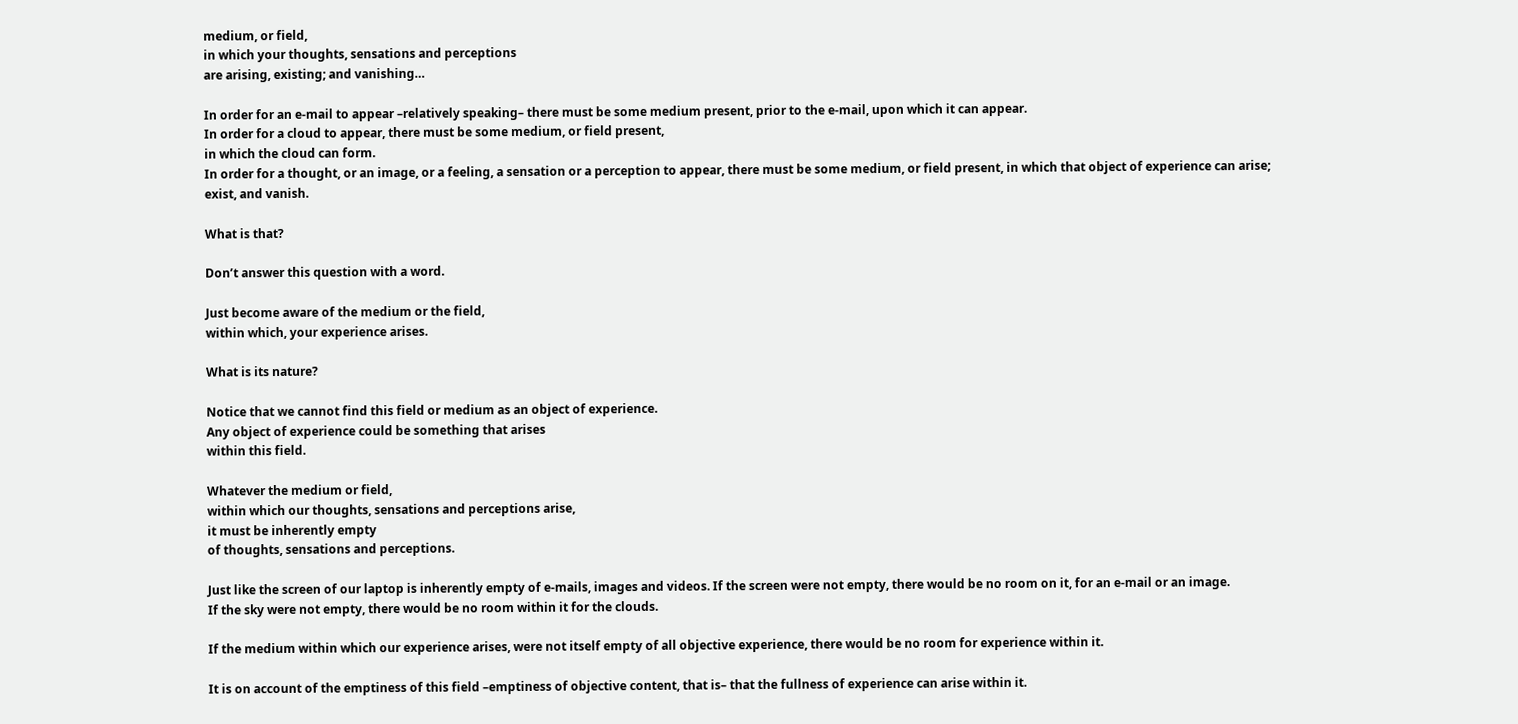medium, or field,
in which your thoughts, sensations and perceptions
are arising, existing; and vanishing…

In order for an e-mail to appear –relatively speaking– there must be some medium present, prior to the e-mail, upon which it can appear.
In order for a cloud to appear, there must be some medium, or field present,
in which the cloud can form.
In order for a thought, or an image, or a feeling, a sensation or a perception to appear, there must be some medium, or field present, in which that object of experience can arise; exist, and vanish.

What is that?

Don’t answer this question with a word.

Just become aware of the medium or the field,
within which, your experience arises.

What is its nature?

Notice that we cannot find this field or medium as an object of experience.
Any object of experience could be something that arises
within this field.

Whatever the medium or field,
within which our thoughts, sensations and perceptions arise,
it must be inherently empty
of thoughts, sensations and perceptions.

Just like the screen of our laptop is inherently empty of e-mails, images and videos. If the screen were not empty, there would be no room on it, for an e-mail or an image.
If the sky were not empty, there would be no room within it for the clouds.

If the medium within which our experience arises, were not itself empty of all objective experience, there would be no room for experience within it.

It is on account of the emptiness of this field –emptiness of objective content, that is– that the fullness of experience can arise within it.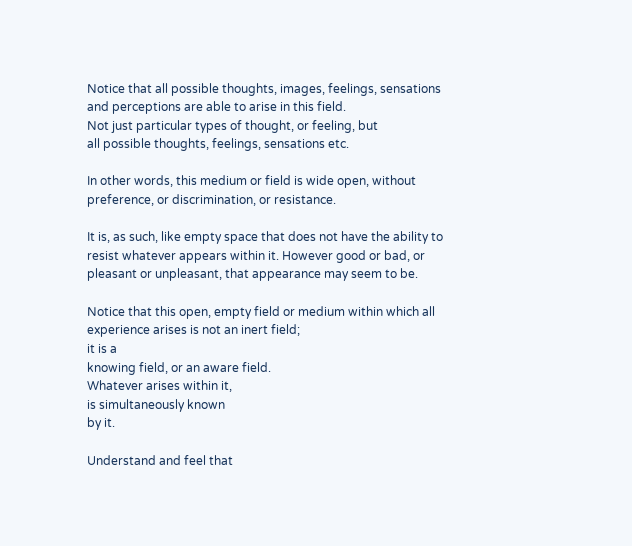Notice that all possible thoughts, images, feelings, sensations and perceptions are able to arise in this field.
Not just particular types of thought, or feeling, but
all possible thoughts, feelings, sensations etc.

In other words, this medium or field is wide open, without preference, or discrimination, or resistance.

It is, as such, like empty space that does not have the ability to resist whatever appears within it. However good or bad, or pleasant or unpleasant, that appearance may seem to be.

Notice that this open, empty field or medium within which all experience arises is not an inert field;
it is a
knowing field, or an aware field.
Whatever arises within it,
is simultaneously known
by it.

Understand and feel that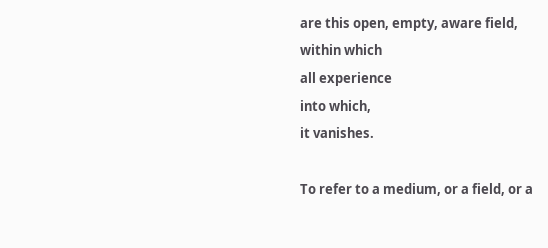are this open, empty, aware field,
within which
all experience
into which,
it vanishes.

To refer to a medium, or a field, or a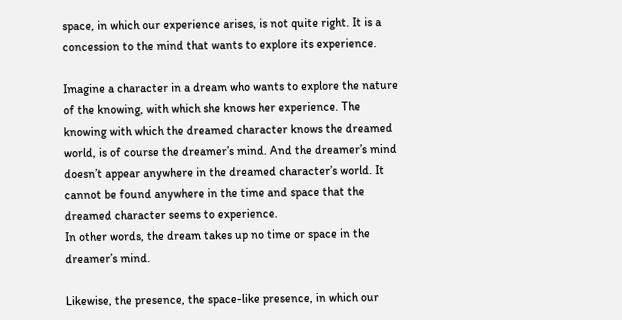space, in which our experience arises, is not quite right. It is a concession to the mind that wants to explore its experience.

Imagine a character in a dream who wants to explore the nature of the knowing, with which she knows her experience. The knowing with which the dreamed character knows the dreamed world, is of course the dreamer’s mind. And the dreamer’s mind doesn’t appear anywhere in the dreamed character’s world. It cannot be found anywhere in the time and space that the dreamed character seems to experience.
In other words, the dream takes up no time or space in the dreamer’s mind.

Likewise, the presence, the space-like presence, in which our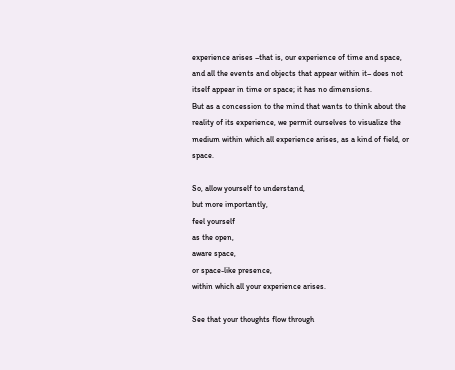experience arises –that is, our experience of time and space, and all the events and objects that appear within it– does not itself appear in time or space; it has no dimensions.
But as a concession to the mind that wants to think about the reality of its experience, we permit ourselves to visualize the medium within which all experience arises, as a kind of field, or space.

So, allow yourself to understand,
but more importantly,
feel yourself
as the open,
aware space,
or space-like presence,
within which all your experience arises.

See that your thoughts flow through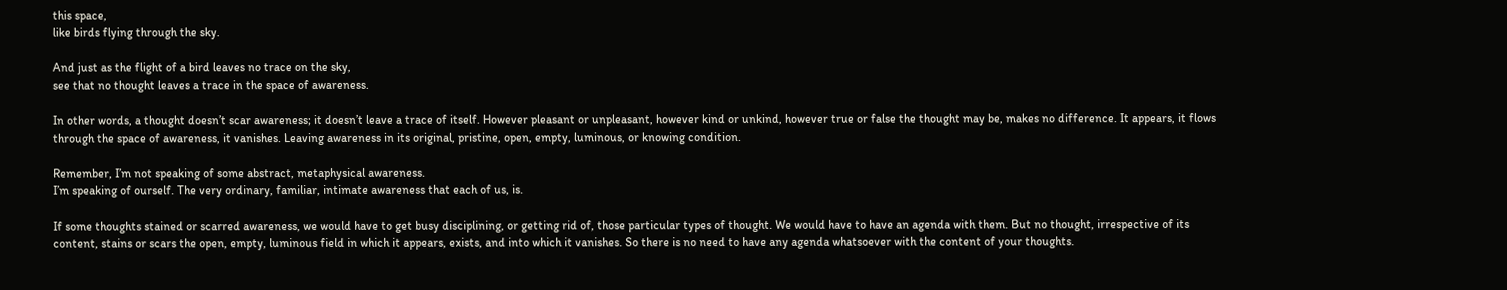this space,
like birds flying through the sky.

And just as the flight of a bird leaves no trace on the sky,
see that no thought leaves a trace in the space of awareness.

In other words, a thought doesn’t scar awareness; it doesn’t leave a trace of itself. However pleasant or unpleasant, however kind or unkind, however true or false the thought may be, makes no difference. It appears, it flows through the space of awareness, it vanishes. Leaving awareness in its original, pristine, open, empty, luminous, or knowing condition.

Remember, I’m not speaking of some abstract, metaphysical awareness.
I’m speaking of ourself. The very ordinary, familiar, intimate awareness that each of us, is.

If some thoughts stained or scarred awareness, we would have to get busy disciplining, or getting rid of, those particular types of thought. We would have to have an agenda with them. But no thought, irrespective of its content, stains or scars the open, empty, luminous field in which it appears, exists, and into which it vanishes. So there is no need to have any agenda whatsoever with the content of your thoughts.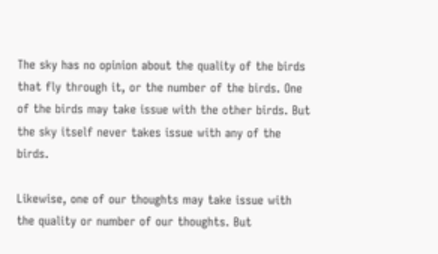The sky has no opinion about the quality of the birds that fly through it, or the number of the birds. One of the birds may take issue with the other birds. But the sky itself never takes issue with any of the birds.

Likewise, one of our thoughts may take issue with the quality or number of our thoughts. But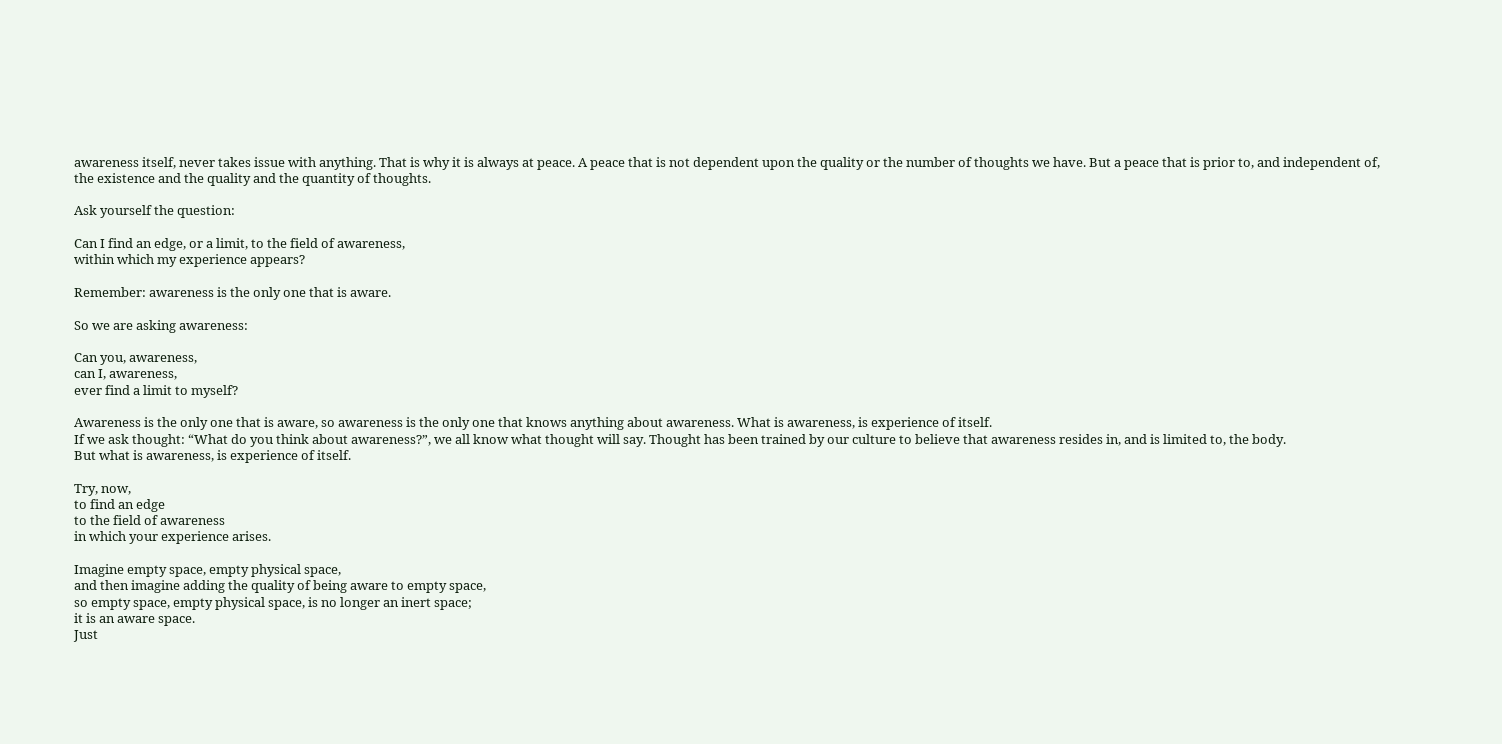awareness itself, never takes issue with anything. That is why it is always at peace. A peace that is not dependent upon the quality or the number of thoughts we have. But a peace that is prior to, and independent of, the existence and the quality and the quantity of thoughts.

Ask yourself the question:

Can I find an edge, or a limit, to the field of awareness,
within which my experience appears?

Remember: awareness is the only one that is aware.

So we are asking awareness:

Can you, awareness,
can I, awareness,
ever find a limit to myself?

Awareness is the only one that is aware, so awareness is the only one that knows anything about awareness. What is awareness, is experience of itself.
If we ask thought: “What do you think about awareness?”, we all know what thought will say. Thought has been trained by our culture to believe that awareness resides in, and is limited to, the body.
But what is awareness, is experience of itself.

Try, now,
to find an edge
to the field of awareness
in which your experience arises.

Imagine empty space, empty physical space,
and then imagine adding the quality of being aware to empty space,
so empty space, empty physical space, is no longer an inert space;
it is an aware space.
Just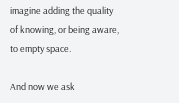imagine adding the quality of knowing, or being aware, to empty space.

And now we ask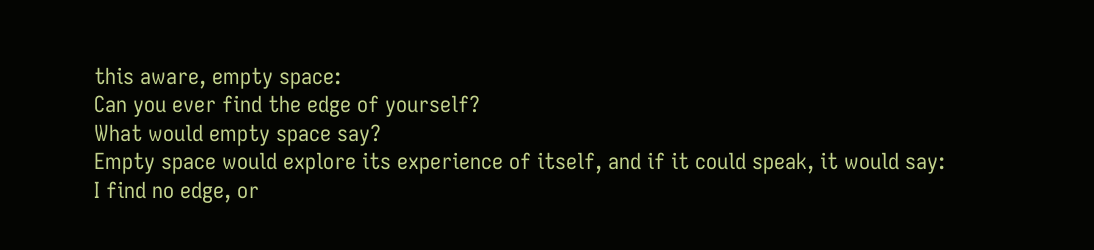this aware, empty space:
Can you ever find the edge of yourself?
What would empty space say?
Empty space would explore its experience of itself, and if it could speak, it would say:
I find no edge, or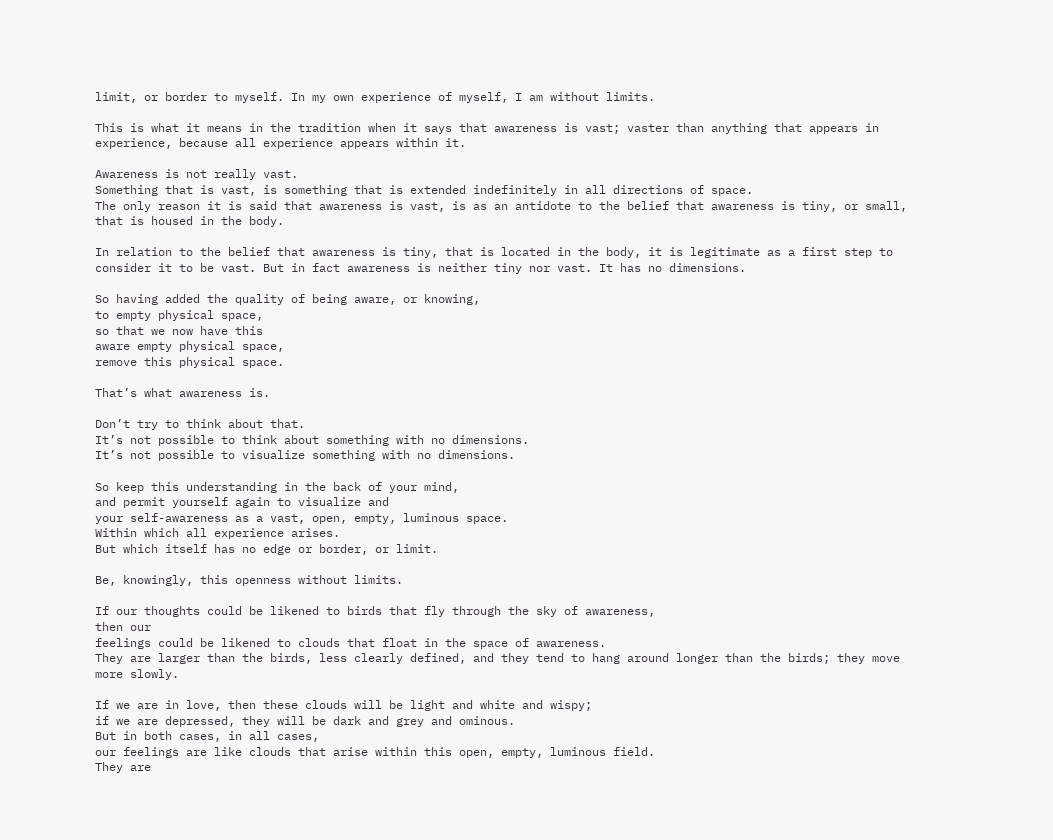limit, or border to myself. In my own experience of myself, I am without limits.

This is what it means in the tradition when it says that awareness is vast; vaster than anything that appears in experience, because all experience appears within it.

Awareness is not really vast.
Something that is vast, is something that is extended indefinitely in all directions of space.
The only reason it is said that awareness is vast, is as an antidote to the belief that awareness is tiny, or small, that is housed in the body.

In relation to the belief that awareness is tiny, that is located in the body, it is legitimate as a first step to consider it to be vast. But in fact awareness is neither tiny nor vast. It has no dimensions.

So having added the quality of being aware, or knowing,
to empty physical space,
so that we now have this
aware empty physical space,
remove this physical space.

That’s what awareness is.

Don’t try to think about that.
It’s not possible to think about something with no dimensions.
It’s not possible to visualize something with no dimensions.

So keep this understanding in the back of your mind,
and permit yourself again to visualize and
your self-awareness as a vast, open, empty, luminous space.
Within which all experience arises.
But which itself has no edge or border, or limit.

Be, knowingly, this openness without limits.

If our thoughts could be likened to birds that fly through the sky of awareness,
then our
feelings could be likened to clouds that float in the space of awareness.
They are larger than the birds, less clearly defined, and they tend to hang around longer than the birds; they move more slowly.

If we are in love, then these clouds will be light and white and wispy;
if we are depressed, they will be dark and grey and ominous.
But in both cases, in all cases,
our feelings are like clouds that arise within this open, empty, luminous field.
They are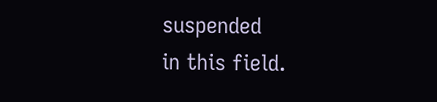suspended
in this field.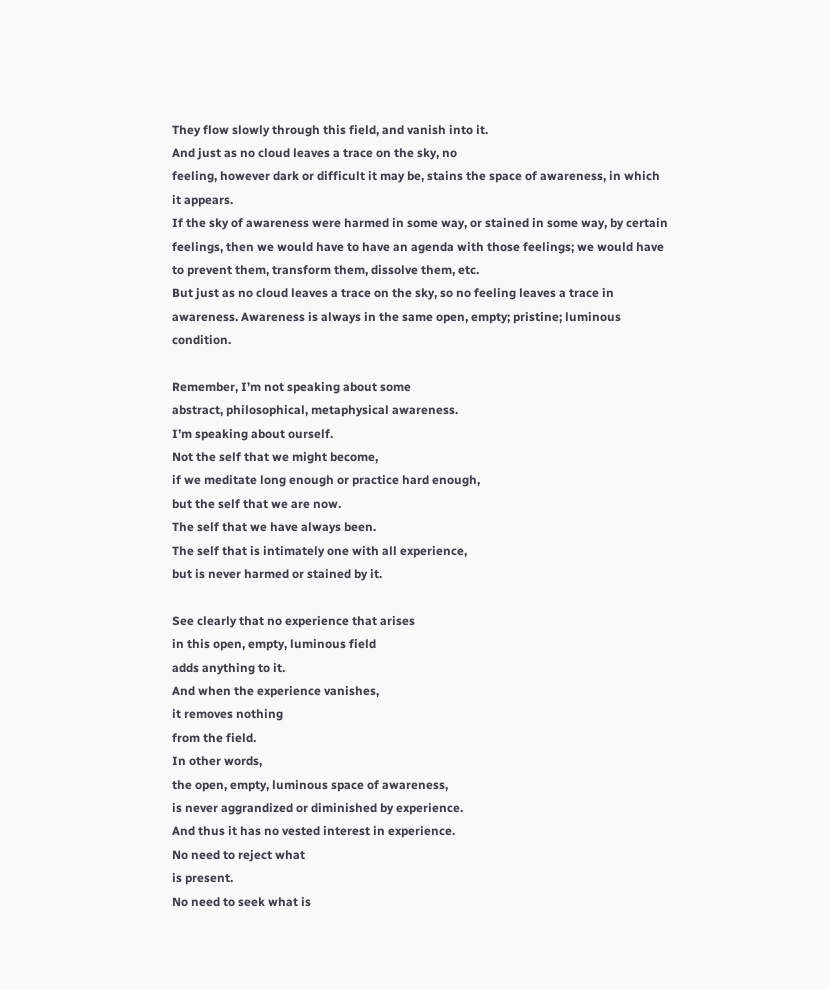They flow slowly through this field, and vanish into it.
And just as no cloud leaves a trace on the sky, no
feeling, however dark or difficult it may be, stains the space of awareness, in which it appears.
If the sky of awareness were harmed in some way, or stained in some way, by certain feelings, then we would have to have an agenda with those feelings; we would have to prevent them, transform them, dissolve them, etc.
But just as no cloud leaves a trace on the sky, so no feeling leaves a trace in awareness. Awareness is always in the same open, empty; pristine; luminous condition.

Remember, I’m not speaking about some
abstract, philosophical, metaphysical awareness.
I’m speaking about ourself.
Not the self that we might become,
if we meditate long enough or practice hard enough,
but the self that we are now.
The self that we have always been.
The self that is intimately one with all experience,
but is never harmed or stained by it.

See clearly that no experience that arises
in this open, empty, luminous field
adds anything to it.
And when the experience vanishes,
it removes nothing
from the field.
In other words,
the open, empty, luminous space of awareness,
is never aggrandized or diminished by experience.
And thus it has no vested interest in experience.
No need to reject what
is present.
No need to seek what is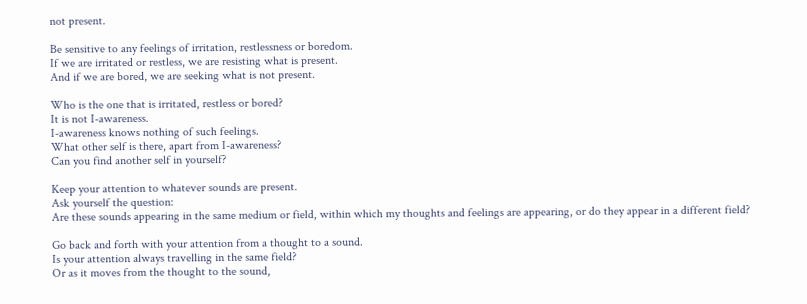not present.

Be sensitive to any feelings of irritation, restlessness or boredom.
If we are irritated or restless, we are resisting what is present.
And if we are bored, we are seeking what is not present.

Who is the one that is irritated, restless or bored?
It is not I-awareness.
I-awareness knows nothing of such feelings.
What other self is there, apart from I-awareness?
Can you find another self in yourself?

Keep your attention to whatever sounds are present.
Ask yourself the question:
Are these sounds appearing in the same medium or field, within which my thoughts and feelings are appearing, or do they appear in a different field?

Go back and forth with your attention from a thought to a sound.
Is your attention always travelling in the same field?
Or as it moves from the thought to the sound,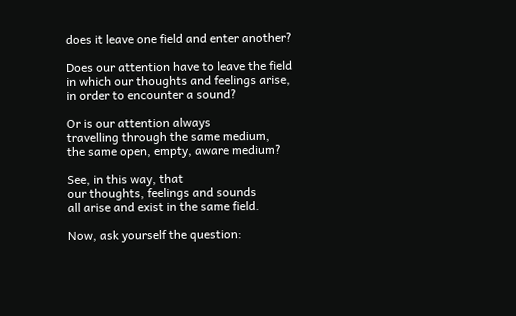does it leave one field and enter another?

Does our attention have to leave the field
in which our thoughts and feelings arise,
in order to encounter a sound?

Or is our attention always
travelling through the same medium,
the same open, empty, aware medium?

See, in this way, that
our thoughts, feelings and sounds
all arise and exist in the same field.

Now, ask yourself the question: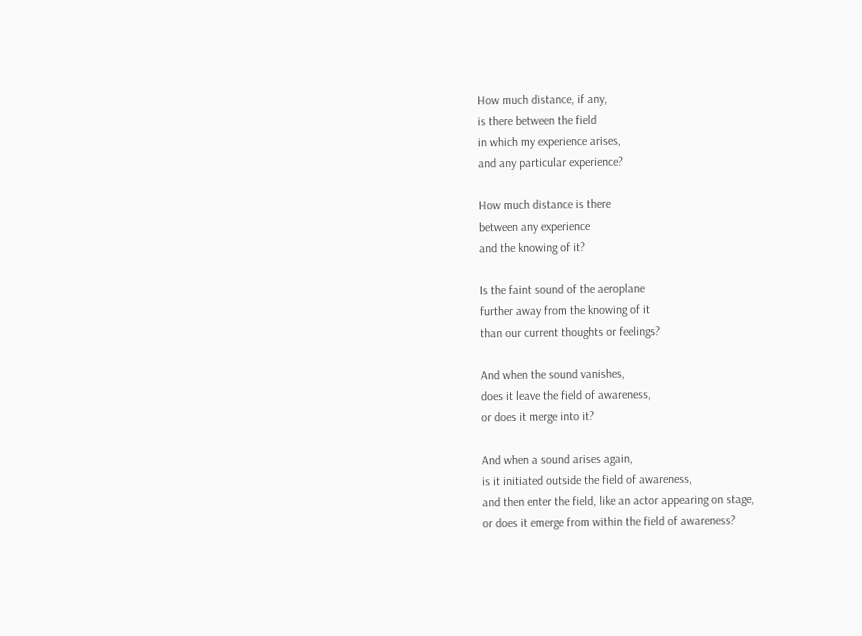How much distance, if any,
is there between the field
in which my experience arises,
and any particular experience?

How much distance is there
between any experience
and the knowing of it?

Is the faint sound of the aeroplane
further away from the knowing of it
than our current thoughts or feelings?

And when the sound vanishes,
does it leave the field of awareness,
or does it merge into it?

And when a sound arises again,
is it initiated outside the field of awareness,
and then enter the field, like an actor appearing on stage,
or does it emerge from within the field of awareness?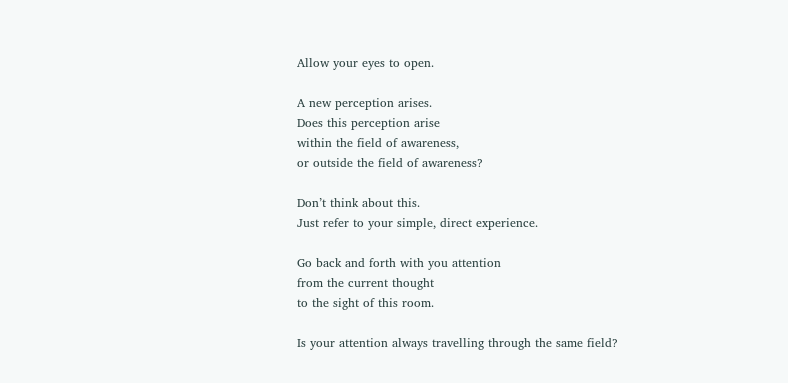Allow your eyes to open.

A new perception arises.
Does this perception arise
within the field of awareness,
or outside the field of awareness?

Don’t think about this.
Just refer to your simple, direct experience.

Go back and forth with you attention
from the current thought
to the sight of this room.

Is your attention always travelling through the same field?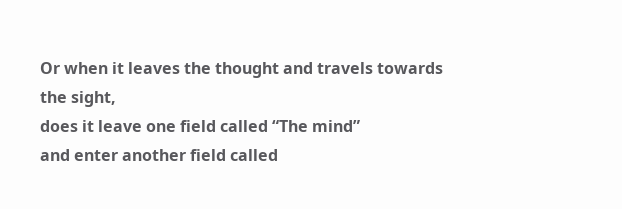Or when it leaves the thought and travels towards the sight,
does it leave one field called “The mind”
and enter another field called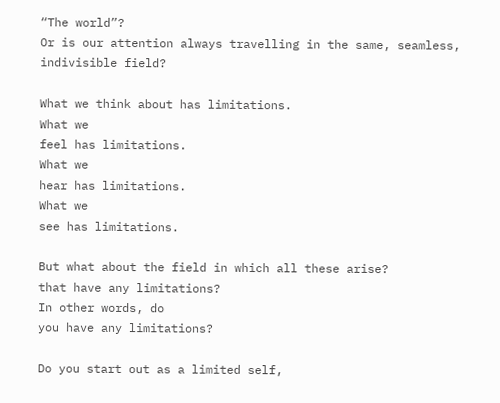“The world”?
Or is our attention always travelling in the same, seamless, indivisible field?

What we think about has limitations.
What we
feel has limitations.
What we
hear has limitations.
What we
see has limitations.

But what about the field in which all these arise?
that have any limitations?
In other words, do
you have any limitations?

Do you start out as a limited self,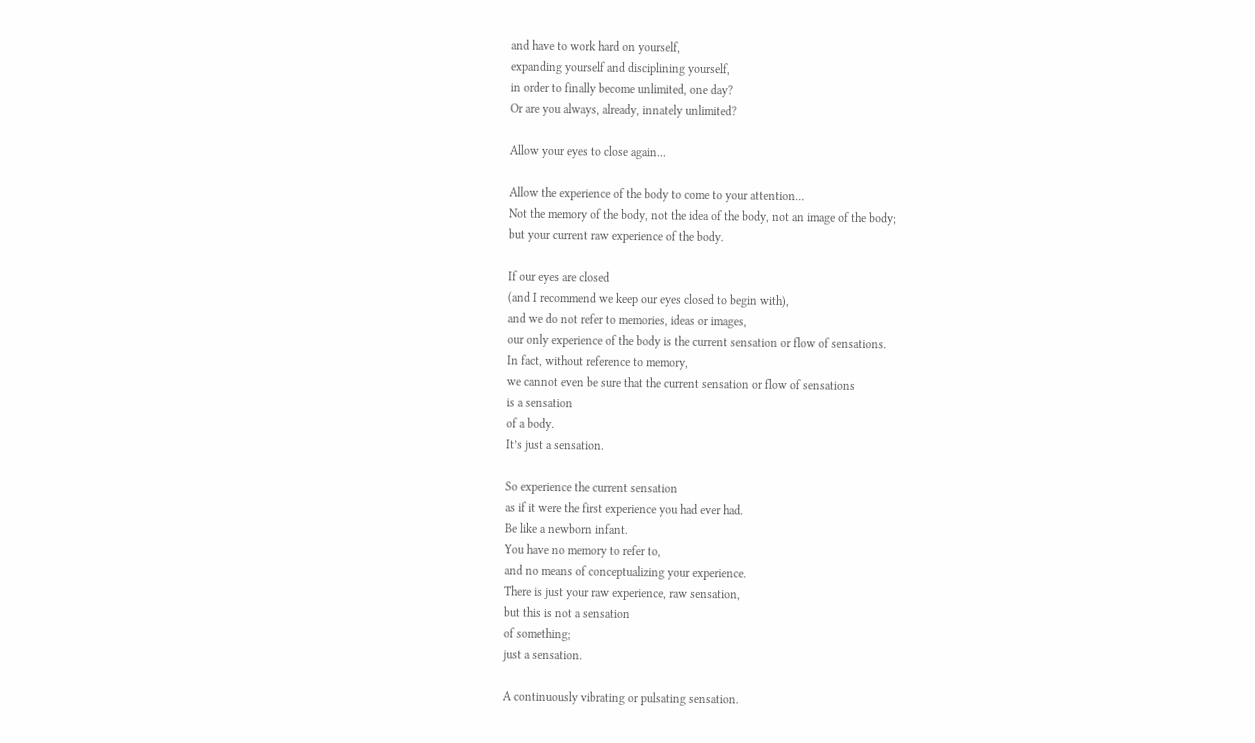and have to work hard on yourself,
expanding yourself and disciplining yourself,
in order to finally become unlimited, one day?
Or are you always, already, innately unlimited?

Allow your eyes to close again…

Allow the experience of the body to come to your attention…
Not the memory of the body, not the idea of the body, not an image of the body;
but your current raw experience of the body.

If our eyes are closed
(and I recommend we keep our eyes closed to begin with),
and we do not refer to memories, ideas or images,
our only experience of the body is the current sensation or flow of sensations.
In fact, without reference to memory,
we cannot even be sure that the current sensation or flow of sensations
is a sensation
of a body.
It’s just a sensation.

So experience the current sensation
as if it were the first experience you had ever had.
Be like a newborn infant.
You have no memory to refer to,
and no means of conceptualizing your experience.
There is just your raw experience, raw sensation,
but this is not a sensation
of something;
just a sensation.

A continuously vibrating or pulsating sensation.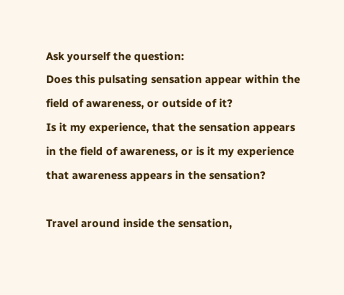Ask yourself the question:
Does this pulsating sensation appear within the field of awareness, or outside of it?
Is it my experience, that the sensation appears
in the field of awareness, or is it my experience that awareness appears in the sensation?

Travel around inside the sensation,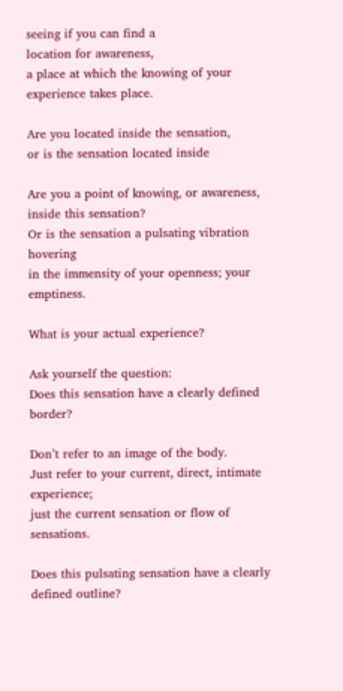seeing if you can find a
location for awareness,
a place at which the knowing of your experience takes place.

Are you located inside the sensation,
or is the sensation located inside

Are you a point of knowing, or awareness,
inside this sensation?
Or is the sensation a pulsating vibration hovering
in the immensity of your openness; your emptiness.

What is your actual experience?

Ask yourself the question:
Does this sensation have a clearly defined border?

Don’t refer to an image of the body.
Just refer to your current, direct, intimate experience;
just the current sensation or flow of sensations.

Does this pulsating sensation have a clearly defined outline?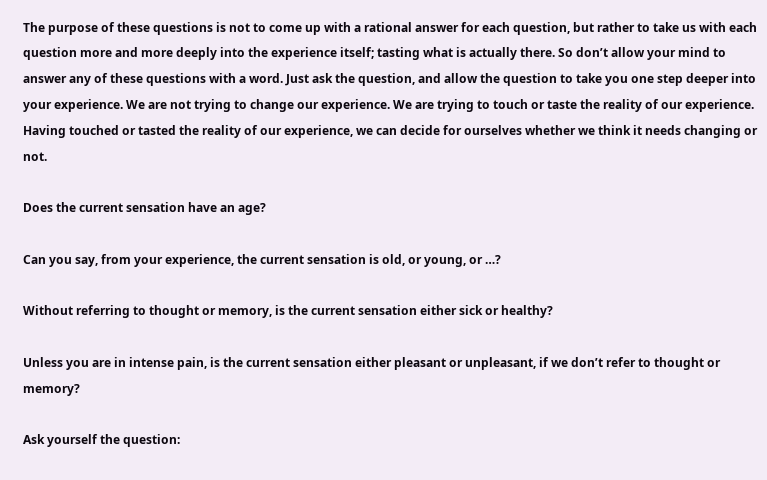The purpose of these questions is not to come up with a rational answer for each question, but rather to take us with each question more and more deeply into the experience itself; tasting what is actually there. So don’t allow your mind to answer any of these questions with a word. Just ask the question, and allow the question to take you one step deeper into your experience. We are not trying to change our experience. We are trying to touch or taste the reality of our experience. Having touched or tasted the reality of our experience, we can decide for ourselves whether we think it needs changing or not.

Does the current sensation have an age?

Can you say, from your experience, the current sensation is old, or young, or …?

Without referring to thought or memory, is the current sensation either sick or healthy?

Unless you are in intense pain, is the current sensation either pleasant or unpleasant, if we don’t refer to thought or memory?

Ask yourself the question: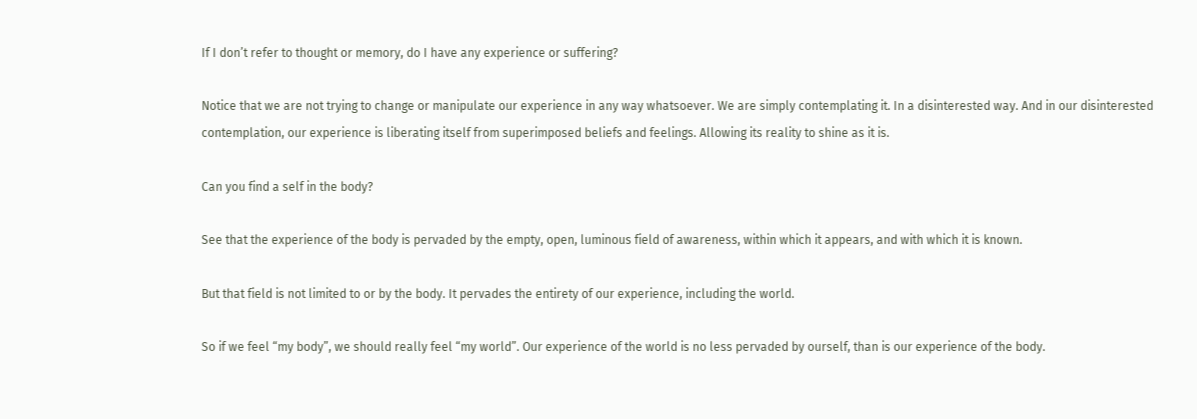If I don’t refer to thought or memory, do I have any experience or suffering?

Notice that we are not trying to change or manipulate our experience in any way whatsoever. We are simply contemplating it. In a disinterested way. And in our disinterested contemplation, our experience is liberating itself from superimposed beliefs and feelings. Allowing its reality to shine as it is.

Can you find a self in the body?

See that the experience of the body is pervaded by the empty, open, luminous field of awareness, within which it appears, and with which it is known.

But that field is not limited to or by the body. It pervades the entirety of our experience, including the world.

So if we feel “my body”, we should really feel “my world”. Our experience of the world is no less pervaded by ourself, than is our experience of the body.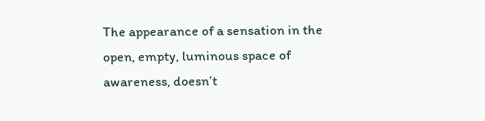The appearance of a sensation in the open, empty, luminous space of awareness, doesn’t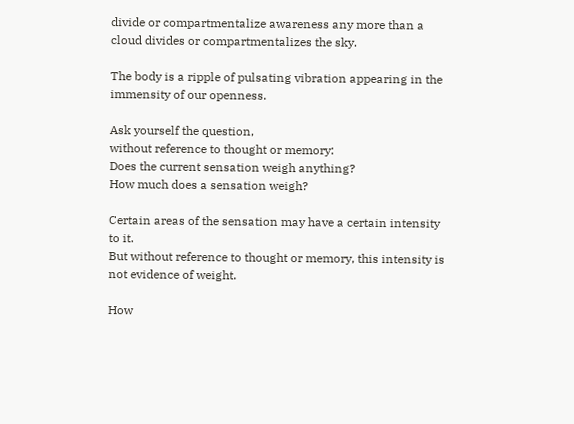divide or compartmentalize awareness any more than a cloud divides or compartmentalizes the sky.

The body is a ripple of pulsating vibration appearing in the immensity of our openness.

Ask yourself the question,
without reference to thought or memory:
Does the current sensation weigh anything?
How much does a sensation weigh?

Certain areas of the sensation may have a certain intensity to it.
But without reference to thought or memory, this intensity is not evidence of weight.

How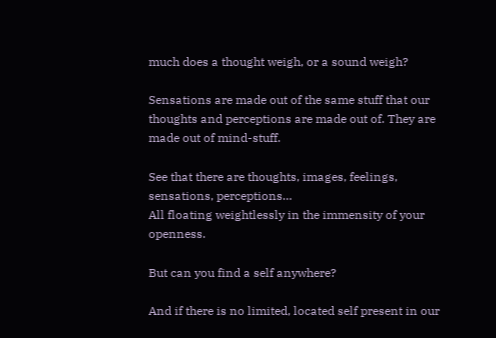much does a thought weigh, or a sound weigh?

Sensations are made out of the same stuff that our thoughts and perceptions are made out of. They are made out of mind-stuff.

See that there are thoughts, images, feelings, sensations, perceptions…
All floating weightlessly in the immensity of your openness.

But can you find a self anywhere?

And if there is no limited, located self present in our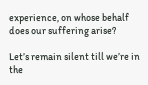experience, on whose behalf does our suffering arise?

Let’s remain silent till we’re in the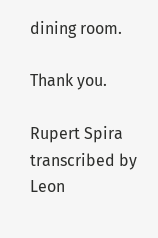dining room.

Thank you.

Rupert Spira transcribed by Leon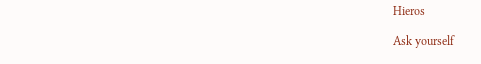Hieros

Ask yourself